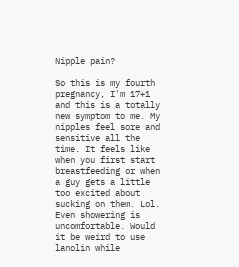Nipple pain?

So this is my fourth pregnancy, I'm 17+1 and this is a totally new symptom to me. My nipples feel sore and sensitive all the time. It feels like when you first start breastfeeding or when a guy gets a little too excited about sucking on them. Lol. Even showering is uncomfortable. Would it be weird to use lanolin while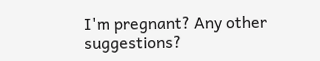I'm pregnant? Any other suggestions?